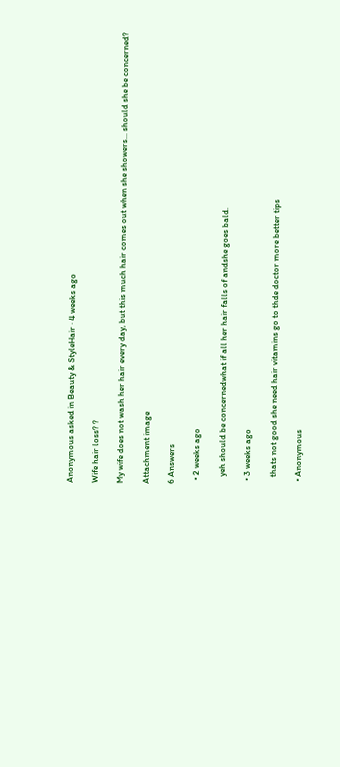Anonymous asked in Beauty & StyleHair · 4 weeks ago

Wife hair loss? ?

My wife does not wash her hair every day, but this much hair comes out when she showers... should she be concerned?

Attachment image

6 Answers

  • 2 weeks ago

    yeh should be concernedwhat if all her hair falls of andshe goes bald.

  • 3 weeks ago

    thats not good she need hair vitamins go to thde doctor more better tips

  • Anonymous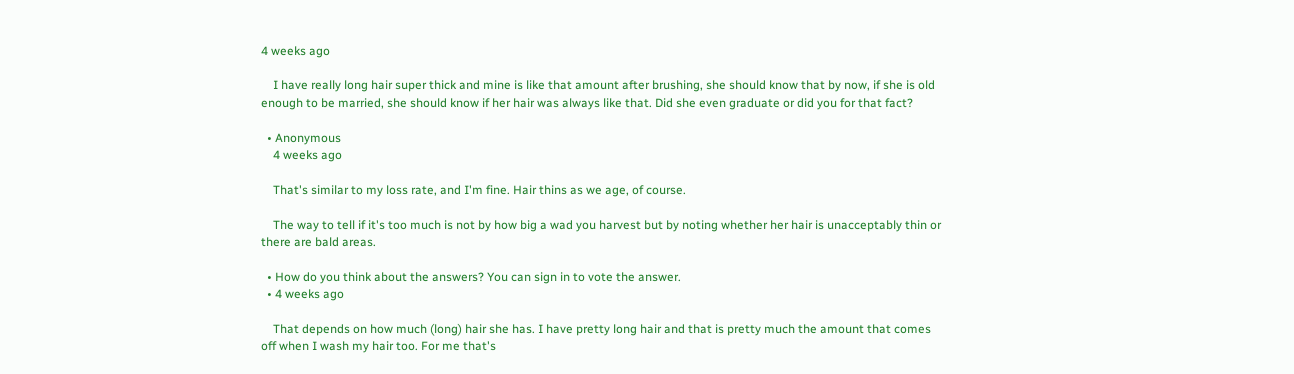4 weeks ago

    I have really long hair super thick and mine is like that amount after brushing, she should know that by now, if she is old enough to be married, she should know if her hair was always like that. Did she even graduate or did you for that fact?

  • Anonymous
    4 weeks ago

    That's similar to my loss rate, and I'm fine. Hair thins as we age, of course.

    The way to tell if it's too much is not by how big a wad you harvest but by noting whether her hair is unacceptably thin or there are bald areas.

  • How do you think about the answers? You can sign in to vote the answer.
  • 4 weeks ago

    That depends on how much (long) hair she has. I have pretty long hair and that is pretty much the amount that comes off when I wash my hair too. For me that's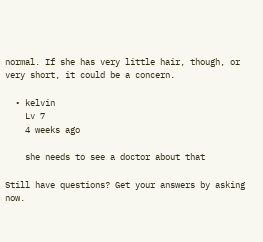normal. If she has very little hair, though, or very short, it could be a concern.

  • kelvin
    Lv 7
    4 weeks ago

    she needs to see a doctor about that

Still have questions? Get your answers by asking now.